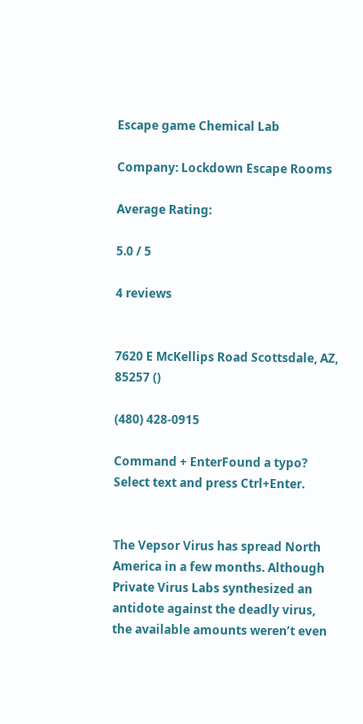Escape game Chemical Lab

Company: Lockdown Escape Rooms

Average Rating:

5.0 / 5

4 reviews


7620 E McKellips Road Scottsdale, AZ, 85257 ()

(480) 428-0915

Command + EnterFound a typo? Select text and press Ctrl+Enter.


The Vepsor Virus has spread North America in a few months. Although Private Virus Labs synthesized an antidote against the deadly virus, the available amounts weren’t even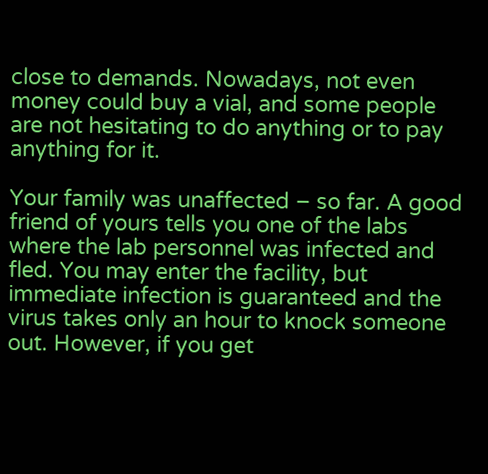close to demands. Nowadays, not even money could buy a vial, and some people are not hesitating to do anything or to pay anything for it.

Your family was unaffected – so far. A good friend of yours tells you one of the labs where the lab personnel was infected and fled. You may enter the facility, but immediate infection is guaranteed and the virus takes only an hour to knock someone out. However, if you get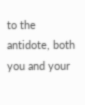to the antidote, both you and your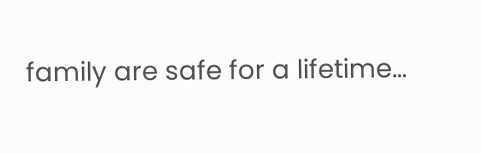family are safe for a lifetime…